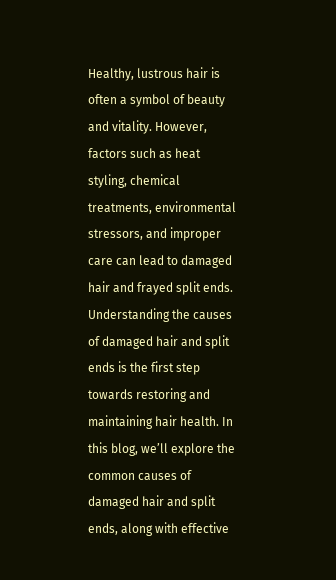Healthy, lustrous hair is often a symbol of beauty and vitality. However, factors such as heat styling, chemical treatments, environmental stressors, and improper care can lead to damaged hair and frayed split ends. Understanding the causes of damaged hair and split ends is the first step towards restoring and maintaining hair health. In this blog, we’ll explore the common causes of damaged hair and split ends, along with effective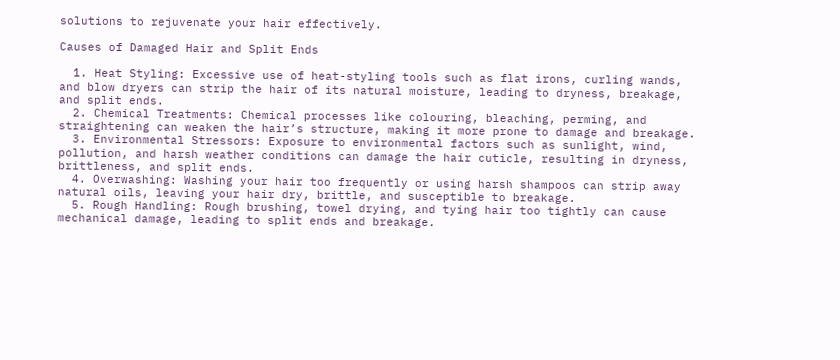solutions to rejuvenate your hair effectively.

Causes of Damaged Hair and Split Ends

  1. Heat Styling: Excessive use of heat-styling tools such as flat irons, curling wands, and blow dryers can strip the hair of its natural moisture, leading to dryness, breakage, and split ends.
  2. Chemical Treatments: Chemical processes like colouring, bleaching, perming, and straightening can weaken the hair’s structure, making it more prone to damage and breakage.
  3. Environmental Stressors: Exposure to environmental factors such as sunlight, wind, pollution, and harsh weather conditions can damage the hair cuticle, resulting in dryness, brittleness, and split ends.
  4. Overwashing: Washing your hair too frequently or using harsh shampoos can strip away natural oils, leaving your hair dry, brittle, and susceptible to breakage.
  5. Rough Handling: Rough brushing, towel drying, and tying hair too tightly can cause mechanical damage, leading to split ends and breakage.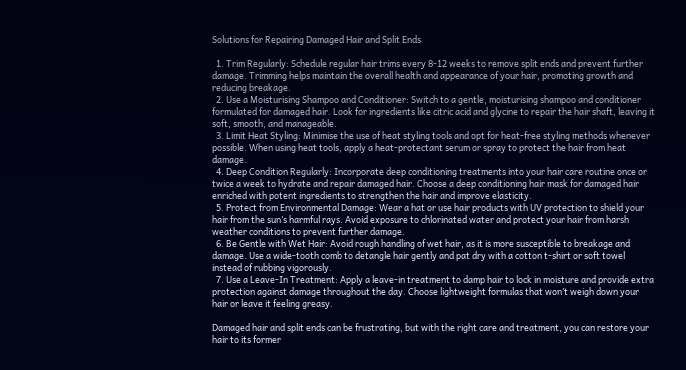Solutions for Repairing Damaged Hair and Split Ends

  1. Trim Regularly: Schedule regular hair trims every 8-12 weeks to remove split ends and prevent further damage. Trimming helps maintain the overall health and appearance of your hair, promoting growth and reducing breakage.
  2. Use a Moisturising Shampoo and Conditioner: Switch to a gentle, moisturising shampoo and conditioner formulated for damaged hair. Look for ingredients like citric acid and glycine to repair the hair shaft, leaving it soft, smooth, and manageable.
  3. Limit Heat Styling: Minimise the use of heat styling tools and opt for heat-free styling methods whenever possible. When using heat tools, apply a heat-protectant serum or spray to protect the hair from heat damage.
  4. Deep Condition Regularly: Incorporate deep conditioning treatments into your hair care routine once or twice a week to hydrate and repair damaged hair. Choose a deep conditioning hair mask for damaged hair enriched with potent ingredients to strengthen the hair and improve elasticity.
  5. Protect from Environmental Damage: Wear a hat or use hair products with UV protection to shield your hair from the sun’s harmful rays. Avoid exposure to chlorinated water and protect your hair from harsh weather conditions to prevent further damage.
  6. Be Gentle with Wet Hair: Avoid rough handling of wet hair, as it is more susceptible to breakage and damage. Use a wide-tooth comb to detangle hair gently and pat dry with a cotton t-shirt or soft towel instead of rubbing vigorously.
  7. Use a Leave-In Treatment: Apply a leave-in treatment to damp hair to lock in moisture and provide extra protection against damage throughout the day. Choose lightweight formulas that won’t weigh down your hair or leave it feeling greasy.

Damaged hair and split ends can be frustrating, but with the right care and treatment, you can restore your hair to its former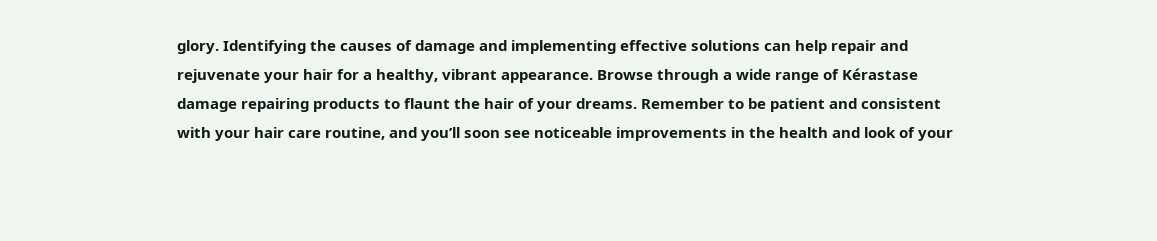glory. Identifying the causes of damage and implementing effective solutions can help repair and rejuvenate your hair for a healthy, vibrant appearance. Browse through a wide range of Kérastase damage repairing products to flaunt the hair of your dreams. Remember to be patient and consistent with your hair care routine, and you’ll soon see noticeable improvements in the health and look of your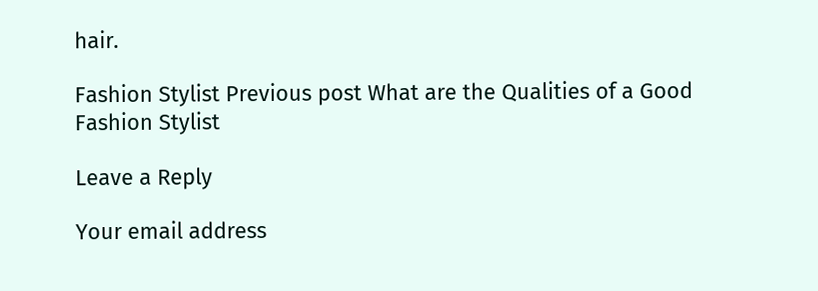hair.

Fashion Stylist Previous post What are the Qualities of a Good Fashion Stylist

Leave a Reply

Your email address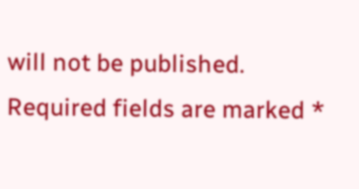will not be published. Required fields are marked *